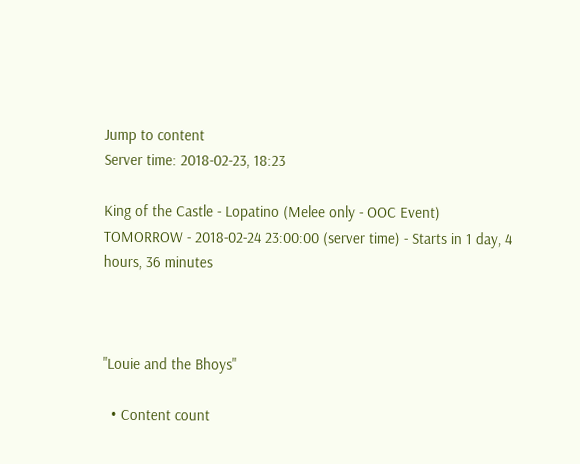Jump to content
Server time: 2018-02-23, 18:23

King of the Castle - Lopatino (Melee only - OOC Event)
TOMORROW - 2018-02-24 23:00:00 (server time) - Starts in 1 day, 4 hours, 36 minutes



"Louie and the Bhoys"

  • Content count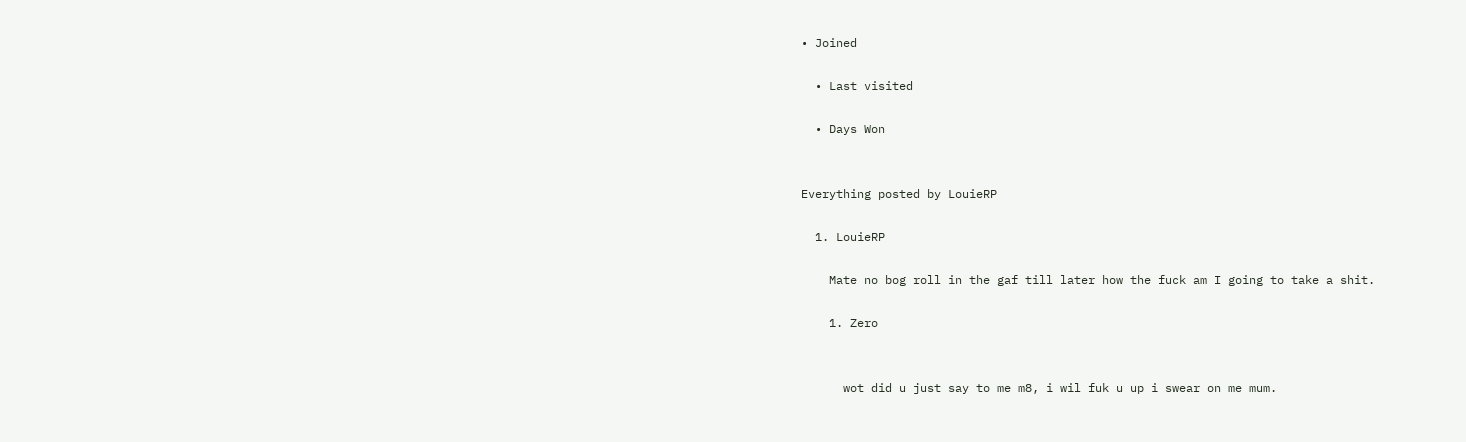• Joined

  • Last visited

  • Days Won


Everything posted by LouieRP

  1. LouieRP

    Mate no bog roll in the gaf till later how the fuck am I going to take a shit.

    1. Zero


      wot did u just say to me m8, i wil fuk u up i swear on me mum.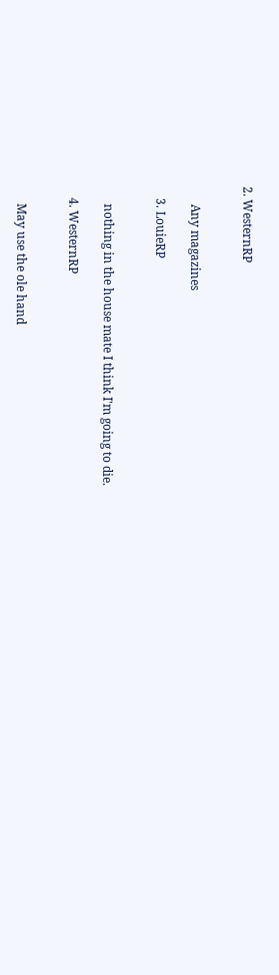2. WesternRP


      Any magazines

    3. LouieRP


      nothing in the house mate I think I'm going to die.

    4. WesternRP


      May use the ole hand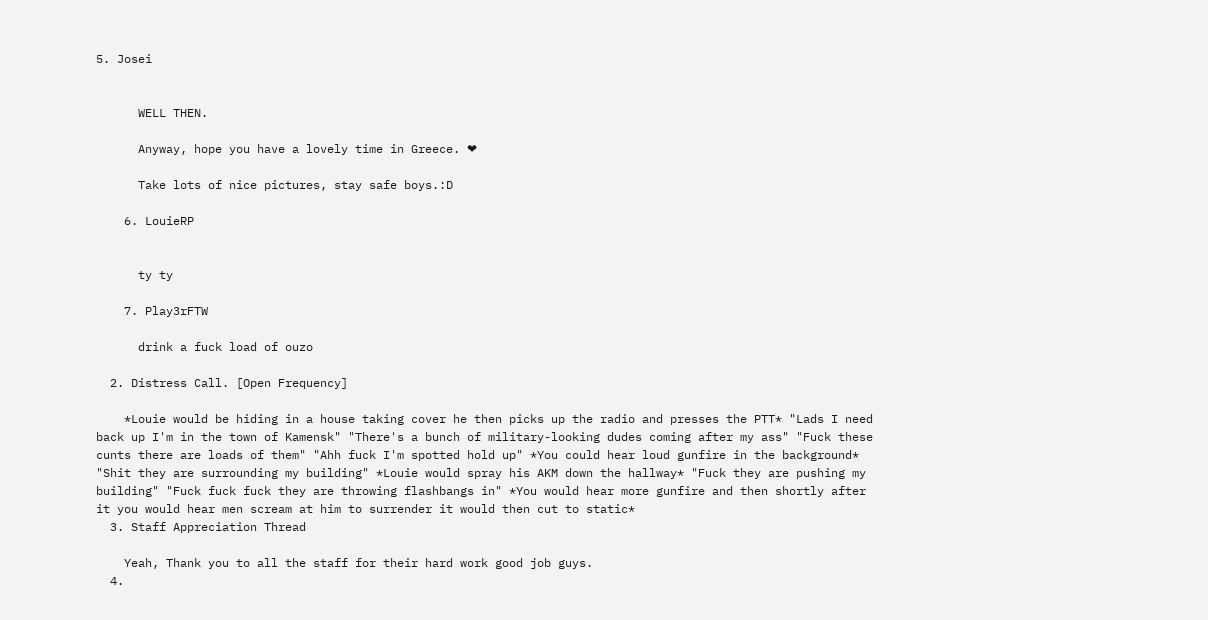5. Josei


      WELL THEN.

      Anyway, hope you have a lovely time in Greece. ❤

      Take lots of nice pictures, stay safe boys.:D

    6. LouieRP


      ty ty

    7. Play3rFTW

      drink a fuck load of ouzo

  2. Distress Call. [Open Frequency]

    *Louie would be hiding in a house taking cover he then picks up the radio and presses the PTT* "Lads I need back up I'm in the town of Kamensk" "There's a bunch of military-looking dudes coming after my ass" "Fuck these cunts there are loads of them" "Ahh fuck I'm spotted hold up" *You could hear loud gunfire in the background* "Shit they are surrounding my building" *Louie would spray his AKM down the hallway* "Fuck they are pushing my building" "Fuck fuck fuck they are throwing flashbangs in" *You would hear more gunfire and then shortly after it you would hear men scream at him to surrender it would then cut to static*
  3. Staff Appreciation Thread

    Yeah, Thank you to all the staff for their hard work good job guys.
  4.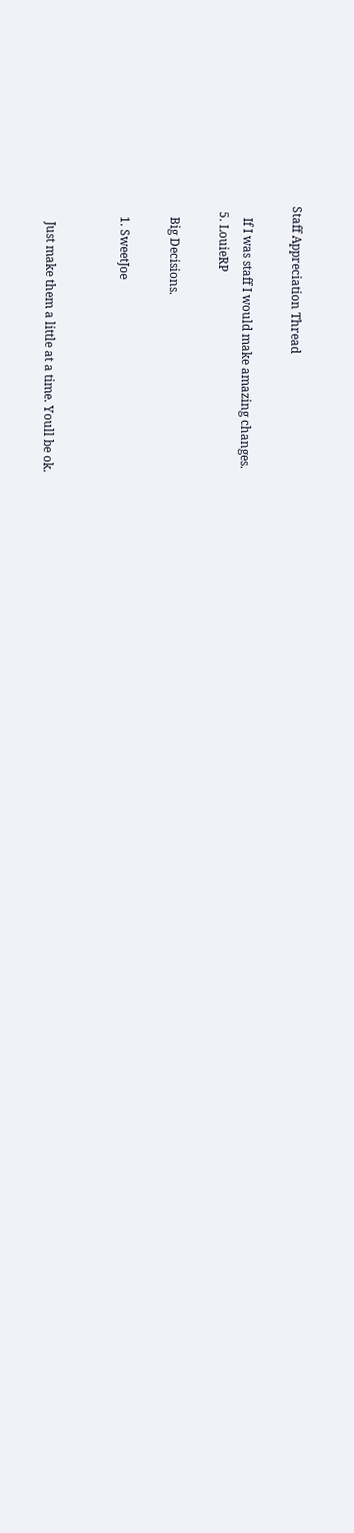Staff Appreciation Thread

    If I was staff I would make amazing changes.
  5. LouieRP

    Big Decisions.

    1. SweetJoe


      Just make them a little at a time. Youll be ok.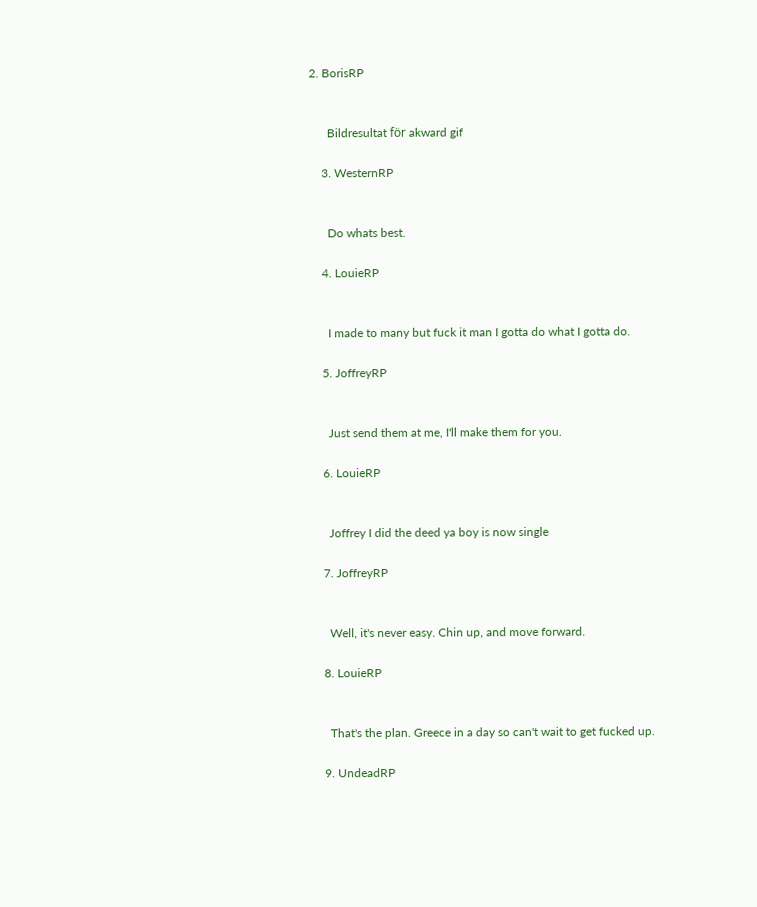2. BorisRP


      Bildresultat för akward gif

    3. WesternRP


      Do whats best.

    4. LouieRP


      I made to many but fuck it man I gotta do what I gotta do.

    5. JoffreyRP


      Just send them at me, I'll make them for you.

    6. LouieRP


      Joffrey I did the deed ya boy is now single

    7. JoffreyRP


      Well, it's never easy. Chin up, and move forward.

    8. LouieRP


      That's the plan. Greece in a day so can't wait to get fucked up.

    9. UndeadRP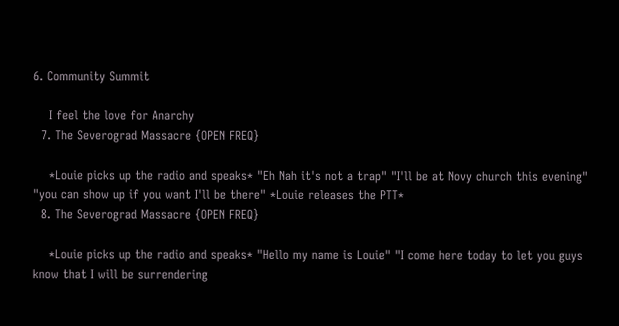6. Community Summit

    I feel the love for Anarchy
  7. The Severograd Massacre {OPEN FREQ}

    *Louie picks up the radio and speaks* "Eh Nah it's not a trap" "I'll be at Novy church this evening" "you can show up if you want I'll be there" *Louie releases the PTT*
  8. The Severograd Massacre {OPEN FREQ}

    *Louie picks up the radio and speaks* "Hello my name is Louie" "I come here today to let you guys know that I will be surrendering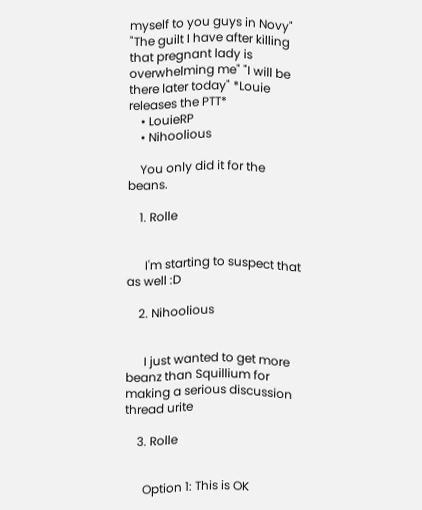myself to you guys in Novy" "The guilt I have after killing that pregnant lady is overwhelming me" "I will be there later today" *Louie releases the PTT*
    • LouieRP
    • Nihoolious

    You only did it for the beans.

    1. Rolle


      I'm starting to suspect that as well :D

    2. Nihoolious


      I just wanted to get more beanz than Squillium for making a serious discussion thread urite

    3. Rolle


      Option 1: This is OK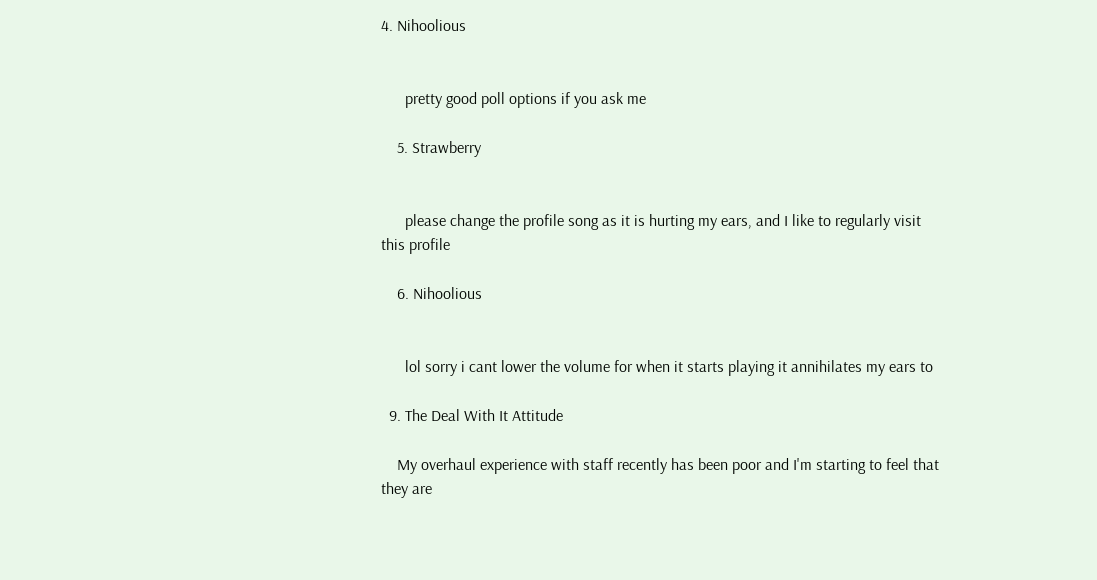4. Nihoolious


      pretty good poll options if you ask me

    5. Strawberry


      please change the profile song as it is hurting my ears, and I like to regularly visit this profile

    6. Nihoolious


      lol sorry i cant lower the volume for when it starts playing it annihilates my ears to

  9. The Deal With It Attitude

    My overhaul experience with staff recently has been poor and I'm starting to feel that they are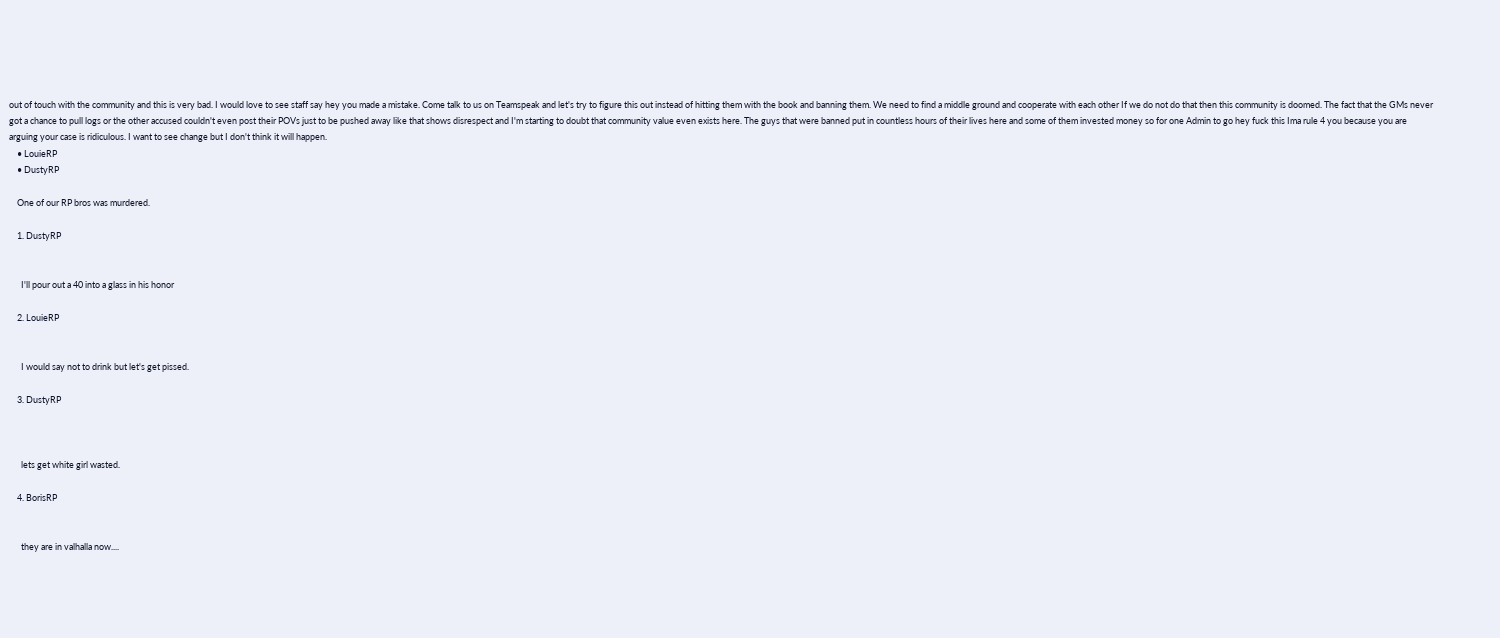out of touch with the community and this is very bad. I would love to see staff say hey you made a mistake. Come talk to us on Teamspeak and let's try to figure this out instead of hitting them with the book and banning them. We need to find a middle ground and cooperate with each other If we do not do that then this community is doomed. The fact that the GMs never got a chance to pull logs or the other accused couldn't even post their POVs just to be pushed away like that shows disrespect and I'm starting to doubt that community value even exists here. The guys that were banned put in countless hours of their lives here and some of them invested money so for one Admin to go hey fuck this Ima rule 4 you because you are arguing your case is ridiculous. I want to see change but I don't think it will happen.
    • LouieRP
    • DustyRP

    One of our RP bros was murdered.

    1. DustyRP


      I'll pour out a 40 into a glass in his honor

    2. LouieRP


      I would say not to drink but let's get pissed.

    3. DustyRP



      lets get white girl wasted.

    4. BorisRP


      they are in valhalla now....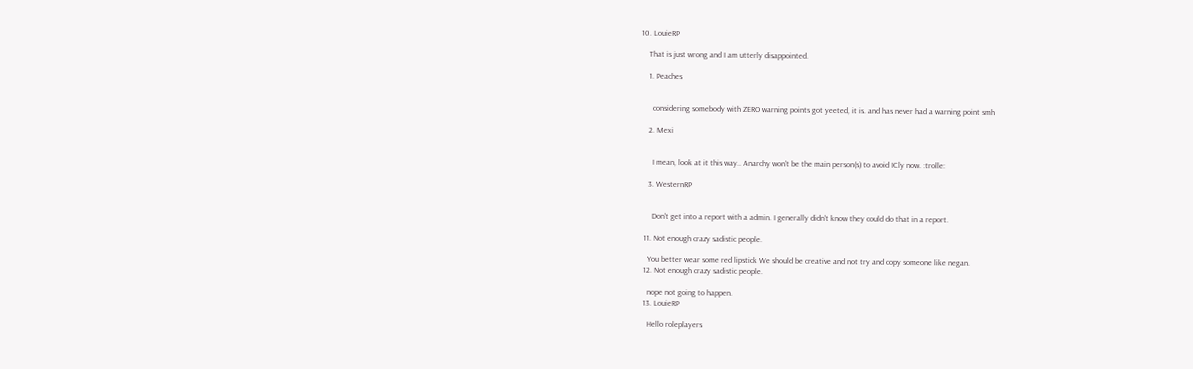10. LouieRP

    That is just wrong and I am utterly disappointed.

    1. Peaches


      considering somebody with ZERO warning points got yeeted, it is. and has never had a warning point smh

    2. Mexi


      I mean, look at it this way.. Anarchy won't be the main person(s) to avoid ICly now. :trolle:

    3. WesternRP


      Don't get into a report with a admin. I generally didn't know they could do that in a report.

  11. Not enough crazy sadistic people.

    You better wear some red lipstick We should be creative and not try and copy someone like negan.
  12. Not enough crazy sadistic people.

    nope not going to happen.
  13. LouieRP

    Hello roleplayers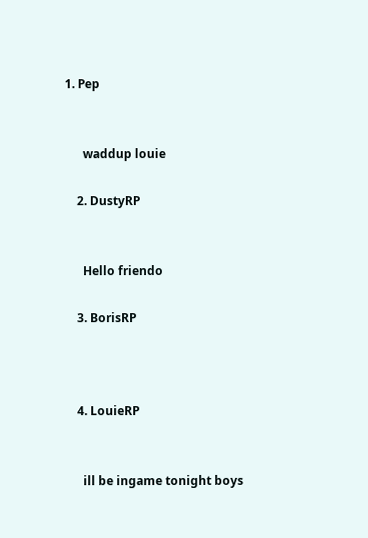1. Pep


      waddup louie

    2. DustyRP


      Hello friendo

    3. BorisRP



    4. LouieRP


      ill be ingame tonight boys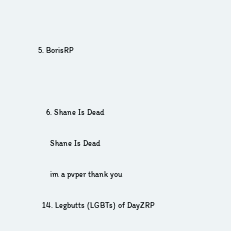5. BorisRP



    6. Shane Is Dead

      Shane Is Dead

      im a pvper thank you

  14. Legbutts (LGBTs) of DayZRP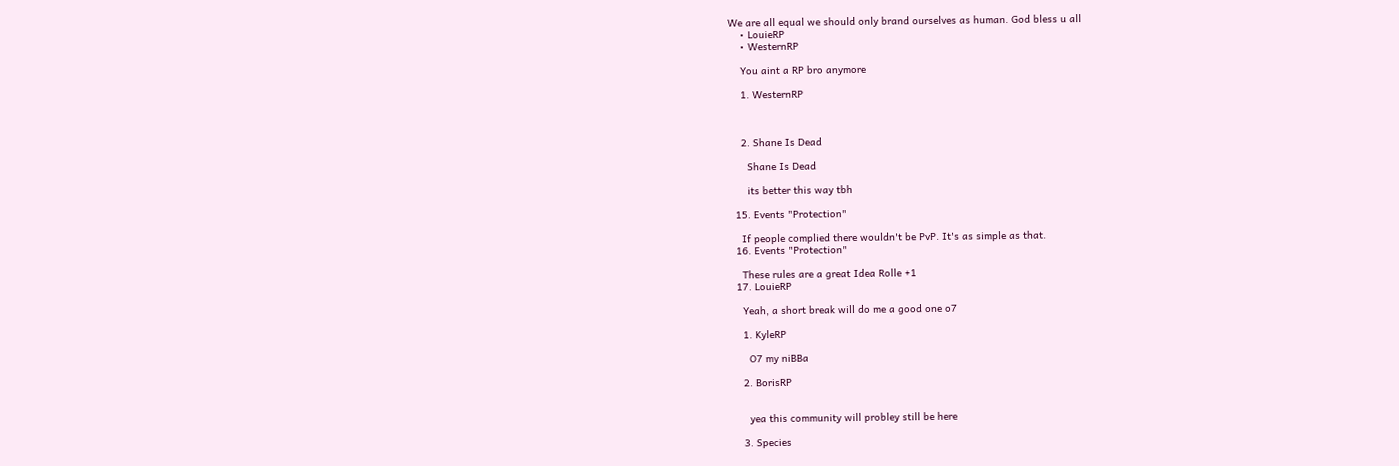We are all equal we should only brand ourselves as human. God bless u all
    • LouieRP
    • WesternRP

    You aint a RP bro anymore

    1. WesternRP



    2. Shane Is Dead

      Shane Is Dead

      its better this way tbh

  15. Events "Protection"

    If people complied there wouldn't be PvP. It's as simple as that.
  16. Events "Protection"

    These rules are a great Idea Rolle +1
  17. LouieRP

    Yeah, a short break will do me a good one o7

    1. KyleRP

      O7 my niBBa

    2. BorisRP


      yea this community will probley still be here

    3. Species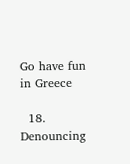Go have fun in Greece

  18. Denouncing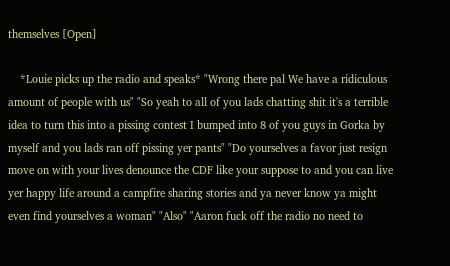themselves [Open]

    *Louie picks up the radio and speaks* "Wrong there pal We have a ridiculous amount of people with us" "So yeah to all of you lads chatting shit it's a terrible idea to turn this into a pissing contest I bumped into 8 of you guys in Gorka by myself and you lads ran off pissing yer pants" "Do yourselves a favor just resign move on with your lives denounce the CDF like your suppose to and you can live yer happy life around a campfire sharing stories and ya never know ya might even find yourselves a woman" "Also" "Aaron fuck off the radio no need to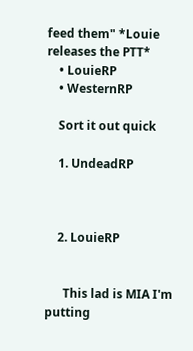feed them" *Louie releases the PTT*
    • LouieRP
    • WesternRP

    Sort it out quick

    1. UndeadRP



    2. LouieRP


      This lad is MIA I'm putting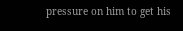pressure on him to get his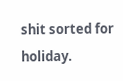shit sorted for holiday.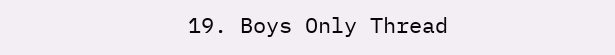19. Boys Only Thread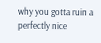why you gotta ruin a perfectly nice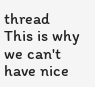thread This is why we can't have nice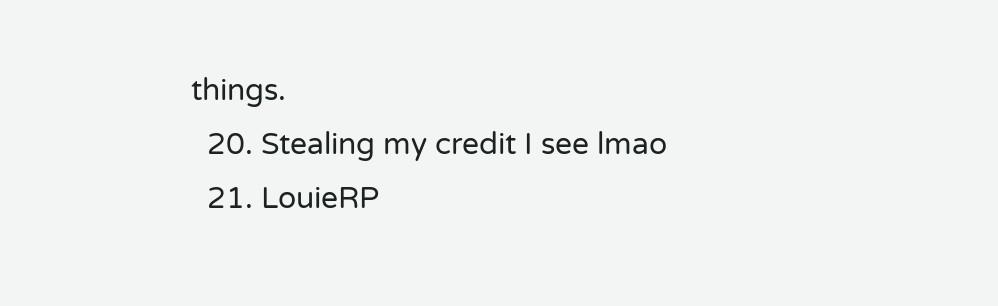things.
  20. Stealing my credit I see lmao
  21. LouieRP